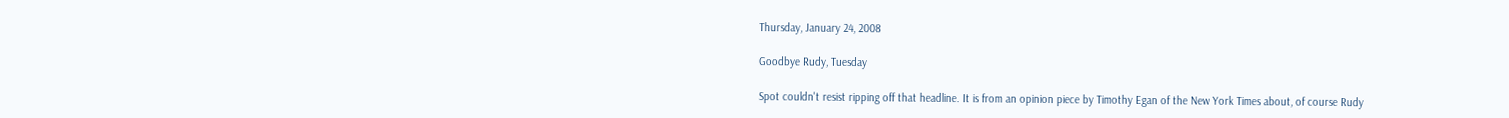Thursday, January 24, 2008

Goodbye Rudy, Tuesday

Spot couldn't resist ripping off that headline. It is from an opinion piece by Timothy Egan of the New York Times about, of course Rudy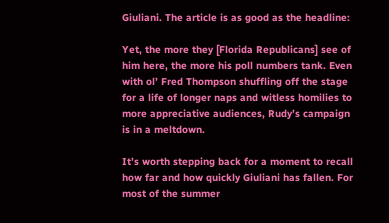Giuliani. The article is as good as the headline:

Yet, the more they [Florida Republicans] see of him here, the more his poll numbers tank. Even with ol’ Fred Thompson shuffling off the stage for a life of longer naps and witless homilies to more appreciative audiences, Rudy’s campaign is in a meltdown.

It’s worth stepping back for a moment to recall how far and how quickly Giuliani has fallen. For most of the summer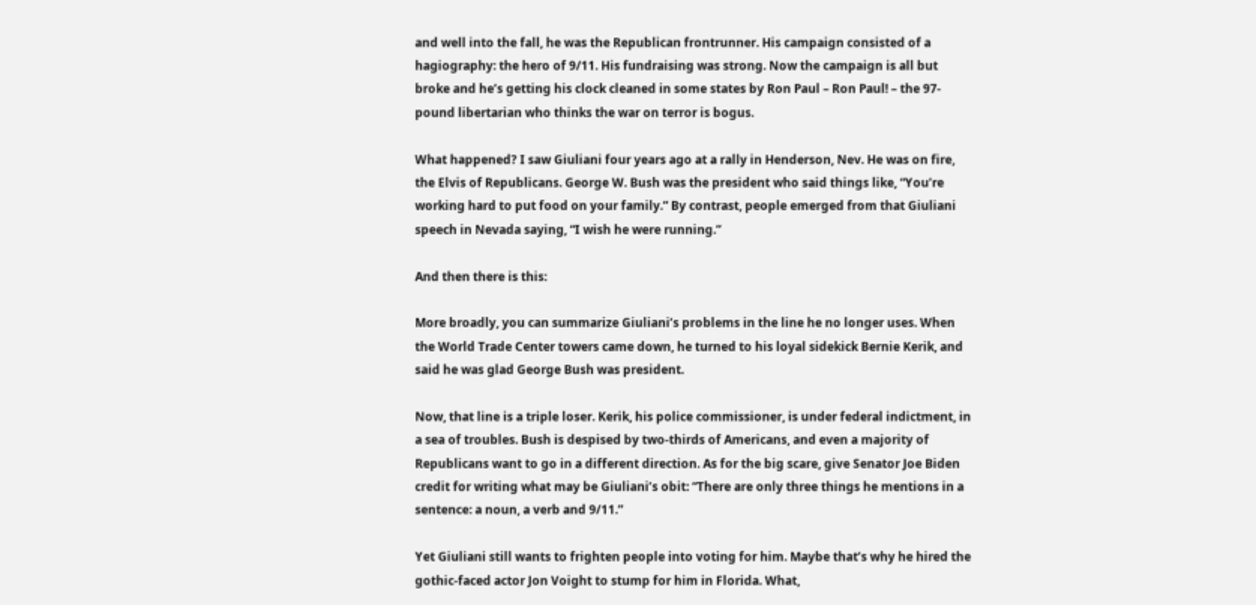and well into the fall, he was the Republican frontrunner. His campaign consisted of a hagiography: the hero of 9/11. His fundraising was strong. Now the campaign is all but broke and he’s getting his clock cleaned in some states by Ron Paul – Ron Paul! – the 97-pound libertarian who thinks the war on terror is bogus.

What happened? I saw Giuliani four years ago at a rally in Henderson, Nev. He was on fire, the Elvis of Republicans. George W. Bush was the president who said things like, “You’re working hard to put food on your family.” By contrast, people emerged from that Giuliani speech in Nevada saying, “I wish he were running.”

And then there is this:

More broadly, you can summarize Giuliani’s problems in the line he no longer uses. When the World Trade Center towers came down, he turned to his loyal sidekick Bernie Kerik, and said he was glad George Bush was president.

Now, that line is a triple loser. Kerik, his police commissioner, is under federal indictment, in a sea of troubles. Bush is despised by two-thirds of Americans, and even a majority of Republicans want to go in a different direction. As for the big scare, give Senator Joe Biden credit for writing what may be Giuliani’s obit: “There are only three things he mentions in a sentence: a noun, a verb and 9/11.”

Yet Giuliani still wants to frighten people into voting for him. Maybe that’s why he hired the gothic-faced actor Jon Voight to stump for him in Florida. What,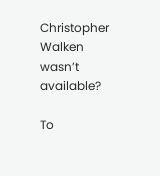Christopher Walken wasn’t available?

To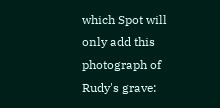which Spot will only add this photograph of Rudy's grave: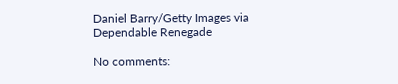Daniel Barry/Getty Images via Dependable Renegade

No comments: